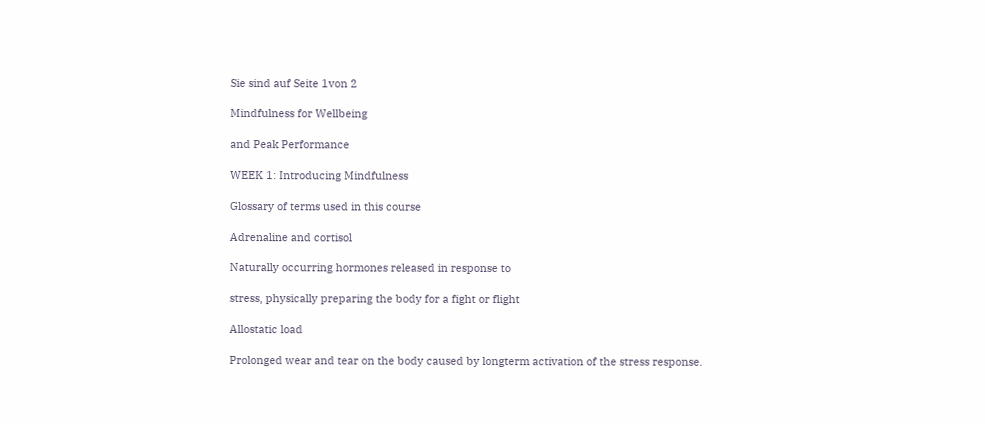Sie sind auf Seite 1von 2

Mindfulness for Wellbeing

and Peak Performance

WEEK 1: Introducing Mindfulness

Glossary of terms used in this course

Adrenaline and cortisol

Naturally occurring hormones released in response to

stress, physically preparing the body for a fight or flight

Allostatic load

Prolonged wear and tear on the body caused by longterm activation of the stress response.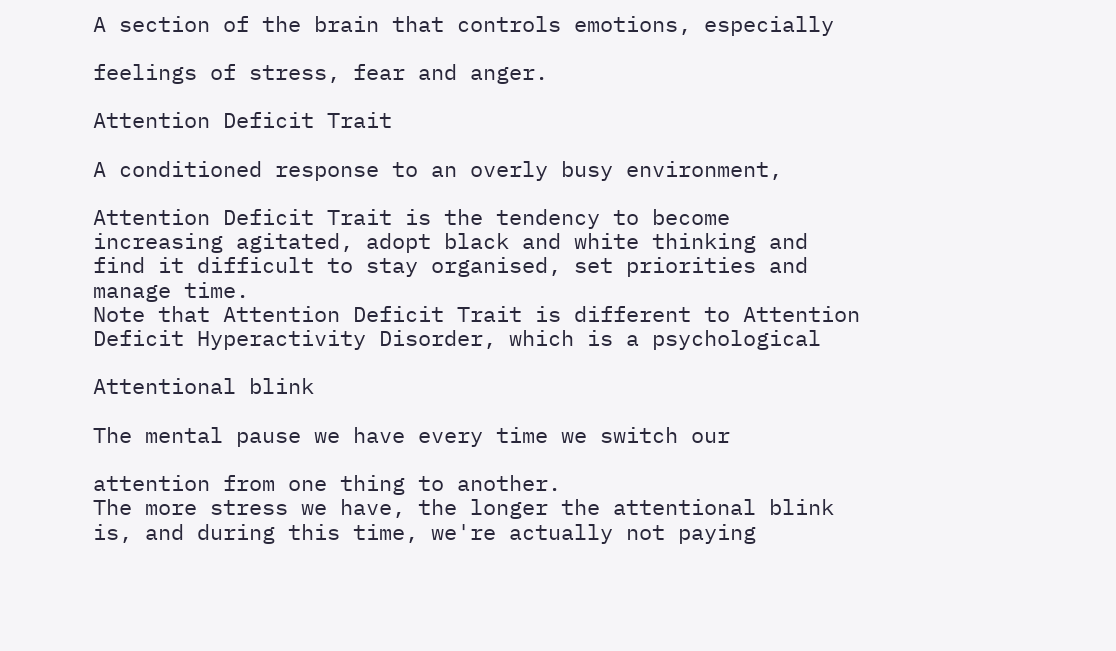A section of the brain that controls emotions, especially

feelings of stress, fear and anger.

Attention Deficit Trait

A conditioned response to an overly busy environment,

Attention Deficit Trait is the tendency to become
increasing agitated, adopt black and white thinking and
find it difficult to stay organised, set priorities and
manage time.
Note that Attention Deficit Trait is different to Attention
Deficit Hyperactivity Disorder, which is a psychological

Attentional blink

The mental pause we have every time we switch our

attention from one thing to another.
The more stress we have, the longer the attentional blink
is, and during this time, we're actually not paying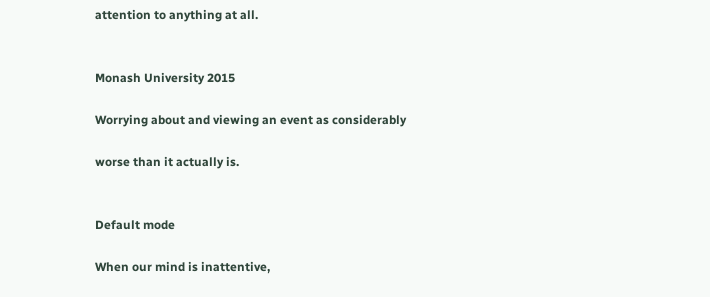attention to anything at all.


Monash University 2015

Worrying about and viewing an event as considerably

worse than it actually is.


Default mode

When our mind is inattentive,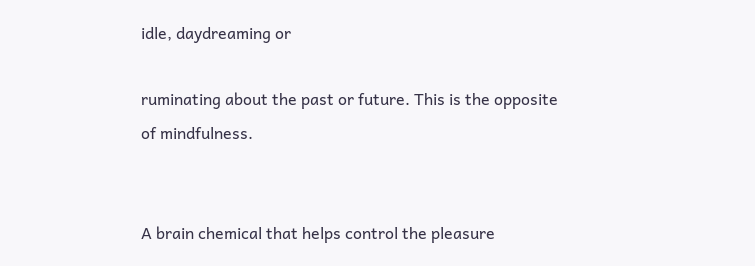idle, daydreaming or

ruminating about the past or future. This is the opposite
of mindfulness.


A brain chemical that helps control the pleasure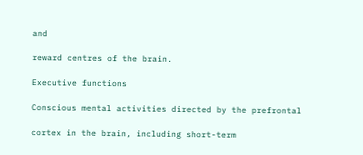and

reward centres of the brain.

Executive functions

Conscious mental activities directed by the prefrontal

cortex in the brain, including short-term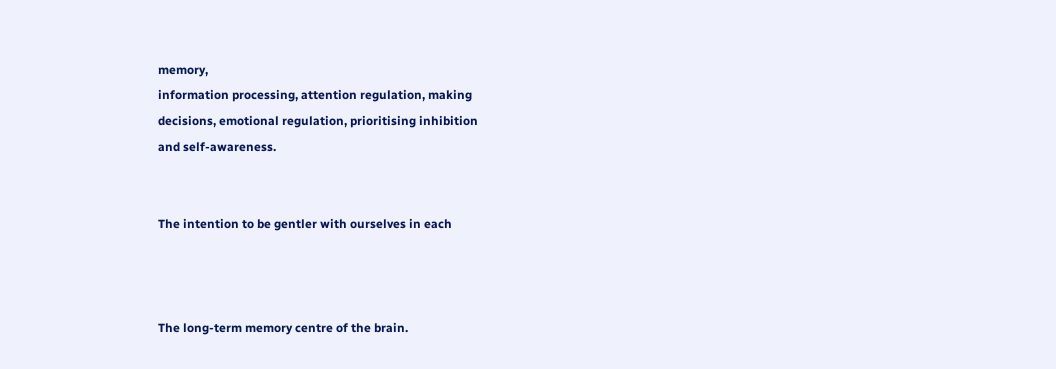memory,
information processing, attention regulation, making
decisions, emotional regulation, prioritising inhibition
and self-awareness.


The intention to be gentler with ourselves in each



The long-term memory centre of the brain.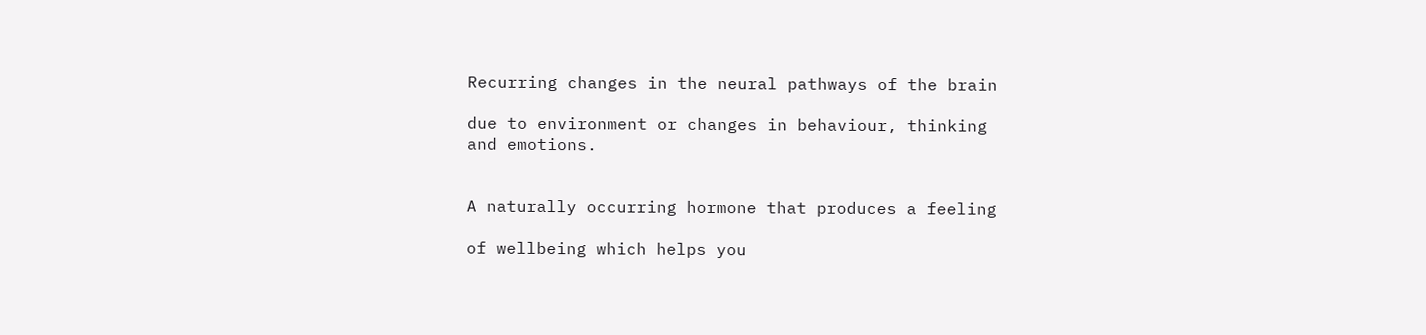Recurring changes in the neural pathways of the brain

due to environment or changes in behaviour, thinking
and emotions.


A naturally occurring hormone that produces a feeling

of wellbeing which helps you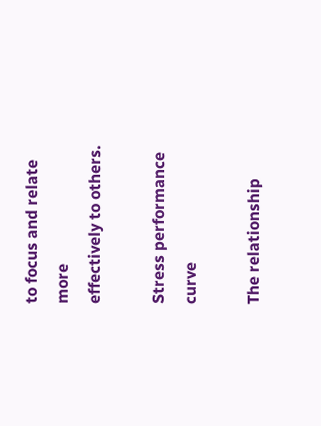to focus and relate more
effectively to others.

Stress performance curve

The relationship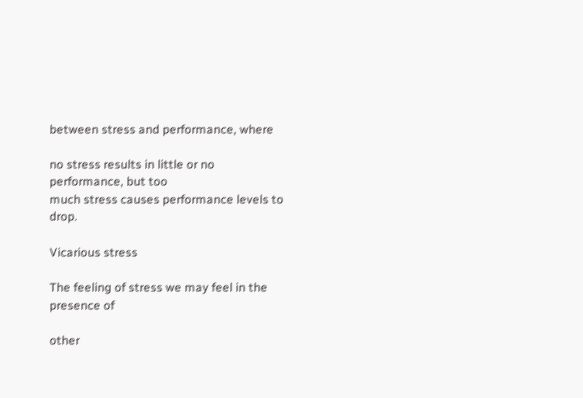between stress and performance, where

no stress results in little or no performance, but too
much stress causes performance levels to drop.

Vicarious stress

The feeling of stress we may feel in the presence of

other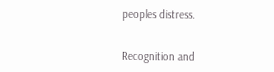peoples distress.


Recognition and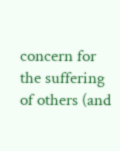concern for the suffering of others (and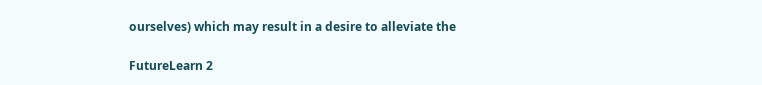ourselves) which may result in a desire to alleviate the

FutureLearn 2